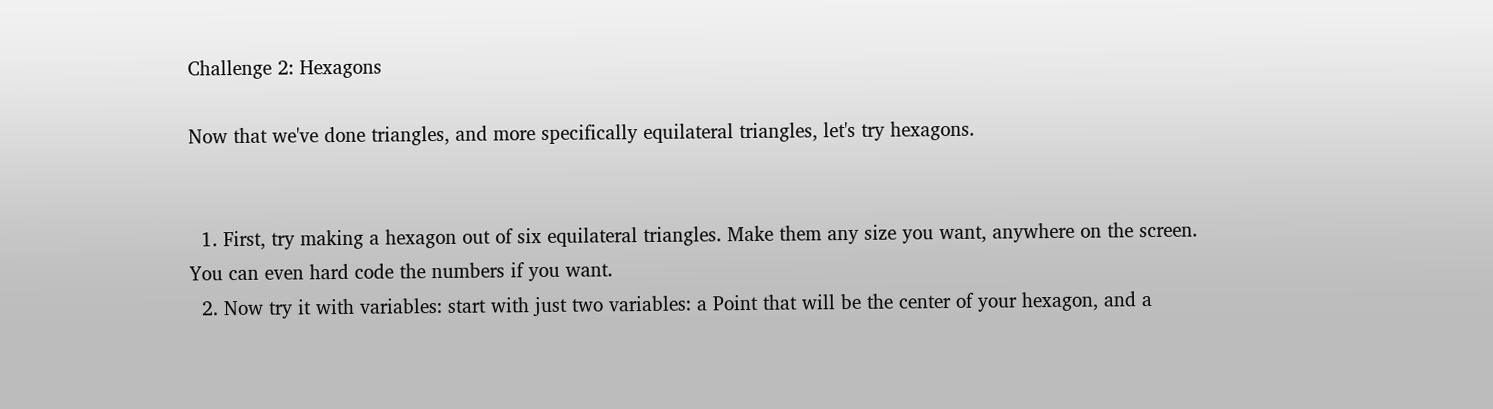Challenge 2: Hexagons

Now that we've done triangles, and more specifically equilateral triangles, let's try hexagons.


  1. First, try making a hexagon out of six equilateral triangles. Make them any size you want, anywhere on the screen. You can even hard code the numbers if you want.
  2. Now try it with variables: start with just two variables: a Point that will be the center of your hexagon, and a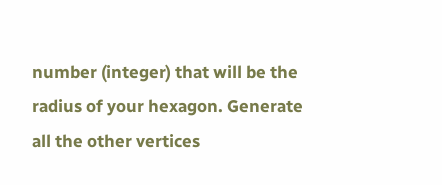number (integer) that will be the radius of your hexagon. Generate all the other vertices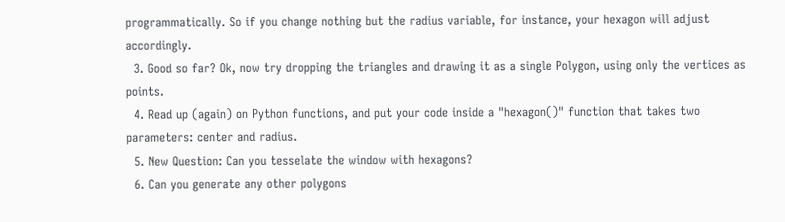programmatically. So if you change nothing but the radius variable, for instance, your hexagon will adjust accordingly.
  3. Good so far? Ok, now try dropping the triangles and drawing it as a single Polygon, using only the vertices as points.
  4. Read up (again) on Python functions, and put your code inside a "hexagon()" function that takes two parameters: center and radius.
  5. New Question: Can you tesselate the window with hexagons?
  6. Can you generate any other polygons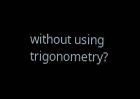without using trigonometry?